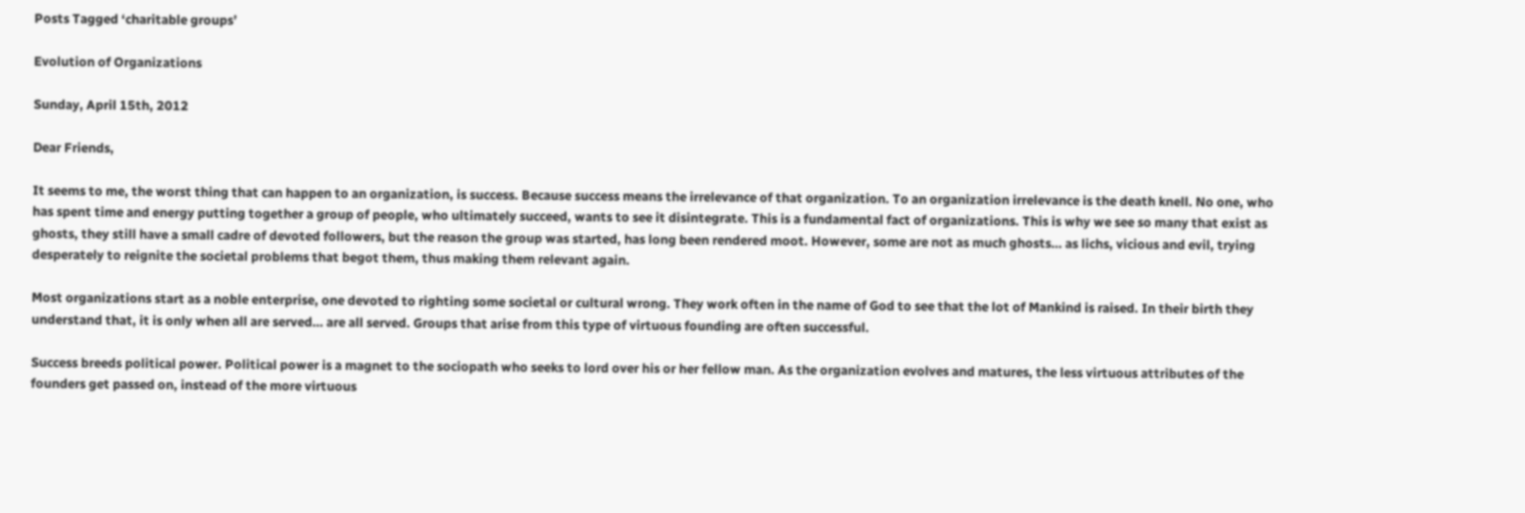Posts Tagged ‘charitable groups’

Evolution of Organizations

Sunday, April 15th, 2012

Dear Friends,

It seems to me, the worst thing that can happen to an organization, is success. Because success means the irrelevance of that organization. To an organization irrelevance is the death knell. No one, who has spent time and energy putting together a group of people, who ultimately succeed, wants to see it disintegrate. This is a fundamental fact of organizations. This is why we see so many that exist as ghosts, they still have a small cadre of devoted followers, but the reason the group was started, has long been rendered moot. However, some are not as much ghosts… as lichs, vicious and evil, trying desperately to reignite the societal problems that begot them, thus making them relevant again.

Most organizations start as a noble enterprise, one devoted to righting some societal or cultural wrong. They work often in the name of God to see that the lot of Mankind is raised. In their birth they understand that, it is only when all are served… are all served. Groups that arise from this type of virtuous founding are often successful.

Success breeds political power. Political power is a magnet to the sociopath who seeks to lord over his or her fellow man. As the organization evolves and matures, the less virtuous attributes of the founders get passed on, instead of the more virtuous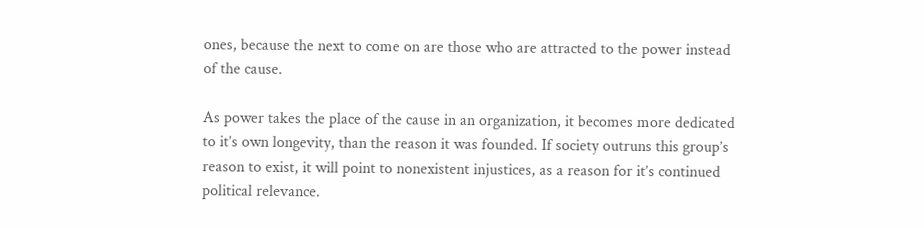ones, because the next to come on are those who are attracted to the power instead of the cause.

As power takes the place of the cause in an organization, it becomes more dedicated to it’s own longevity, than the reason it was founded. If society outruns this group’s reason to exist, it will point to nonexistent injustices, as a reason for it’s continued political relevance.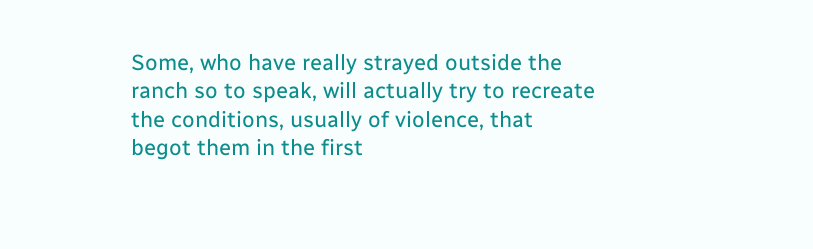Some, who have really strayed outside the ranch so to speak, will actually try to recreate the conditions, usually of violence, that begot them in the first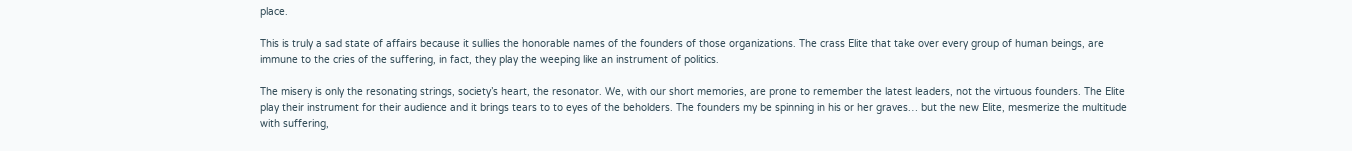place.

This is truly a sad state of affairs because it sullies the honorable names of the founders of those organizations. The crass Elite that take over every group of human beings, are immune to the cries of the suffering, in fact, they play the weeping like an instrument of politics.

The misery is only the resonating strings, society’s heart, the resonator. We, with our short memories, are prone to remember the latest leaders, not the virtuous founders. The Elite play their instrument for their audience and it brings tears to to eyes of the beholders. The founders my be spinning in his or her graves… but the new Elite, mesmerize the multitude with suffering,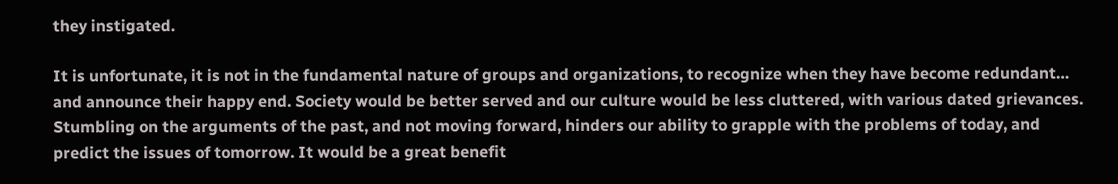they instigated.

It is unfortunate, it is not in the fundamental nature of groups and organizations, to recognize when they have become redundant… and announce their happy end. Society would be better served and our culture would be less cluttered, with various dated grievances. Stumbling on the arguments of the past, and not moving forward, hinders our ability to grapple with the problems of today, and predict the issues of tomorrow. It would be a great benefit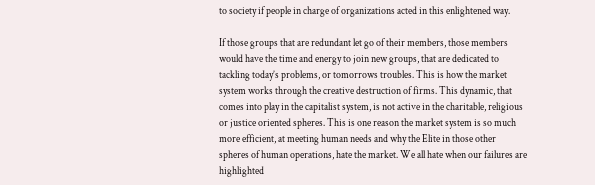to society if people in charge of organizations acted in this enlightened way.

If those groups that are redundant let go of their members, those members would have the time and energy to join new groups, that are dedicated to tackling today’s problems, or tomorrows troubles. This is how the market system works through the creative destruction of firms. This dynamic, that comes into play in the capitalist system, is not active in the charitable, religious or justice oriented spheres. This is one reason the market system is so much more efficient, at meeting human needs and why the Elite in those other spheres of human operations, hate the market. We all hate when our failures are highlighted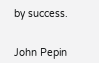by success.


John Pepin